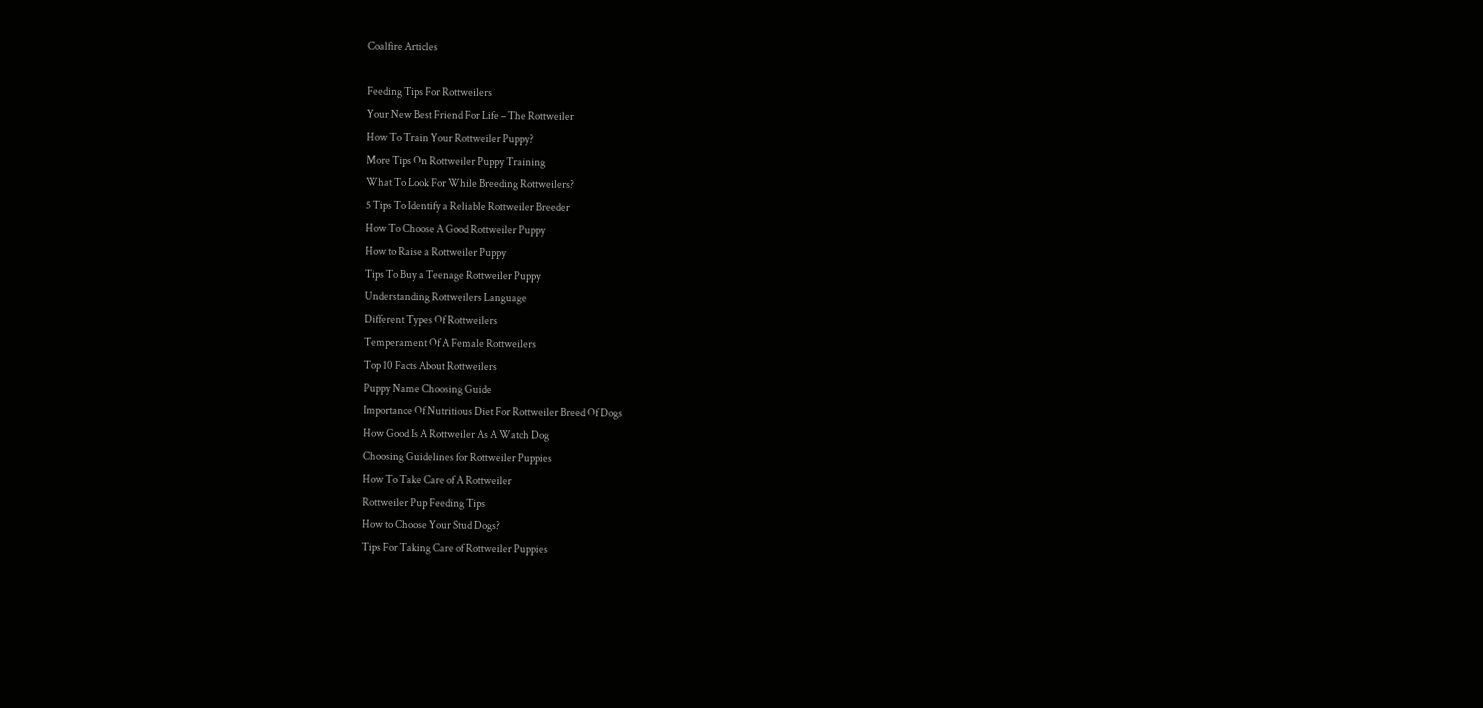Coalfire Articles

Feeding Tips For Rottweilers
Your New Best Friend For Life – The Rottweiler
How To Train Your Rottweiler Puppy?
More Tips On Rottweiler Puppy Training
What To Look For While Breeding Rottweilers?
5 Tips To Identify a Reliable Rottweiler Breeder
How To Choose A Good Rottweiler Puppy
How to Raise a Rottweiler Puppy
Tips To Buy a Teenage Rottweiler Puppy
Understanding Rottweilers Language
Different Types Of Rottweilers
Temperament Of A Female Rottweilers
Top 10 Facts About Rottweilers
Puppy Name Choosing Guide
Importance Of Nutritious Diet For Rottweiler Breed Of Dogs
How Good Is A Rottweiler As A Watch Dog
Choosing Guidelines for Rottweiler Puppies
How To Take Care of A Rottweiler
Rottweiler Pup Feeding Tips
How to Choose Your Stud Dogs?
Tips For Taking Care of Rottweiler Puppies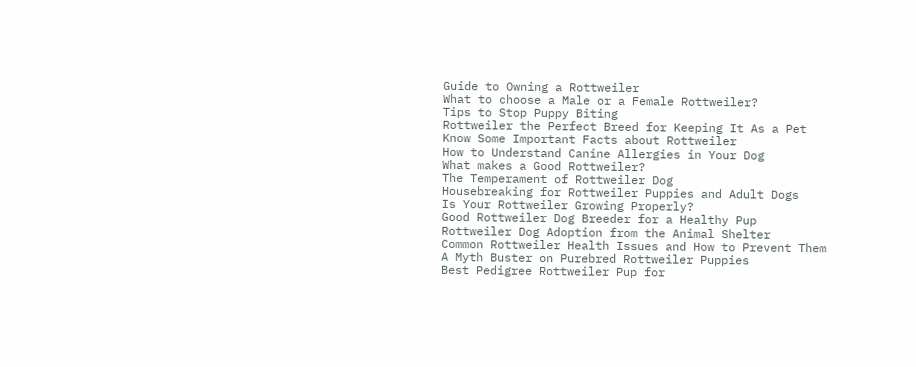Guide to Owning a Rottweiler
What to choose a Male or a Female Rottweiler?
Tips to Stop Puppy Biting
Rottweiler the Perfect Breed for Keeping It As a Pet
Know Some Important Facts about Rottweiler
How to Understand Canine Allergies in Your Dog
What makes a Good Rottweiler?
The Temperament of Rottweiler Dog
Housebreaking for Rottweiler Puppies and Adult Dogs
Is Your Rottweiler Growing Properly?
Good Rottweiler Dog Breeder for a Healthy Pup
Rottweiler Dog Adoption from the Animal Shelter
Common Rottweiler Health Issues and How to Prevent Them
A Myth Buster on Purebred Rottweiler Puppies
Best Pedigree Rottweiler Pup for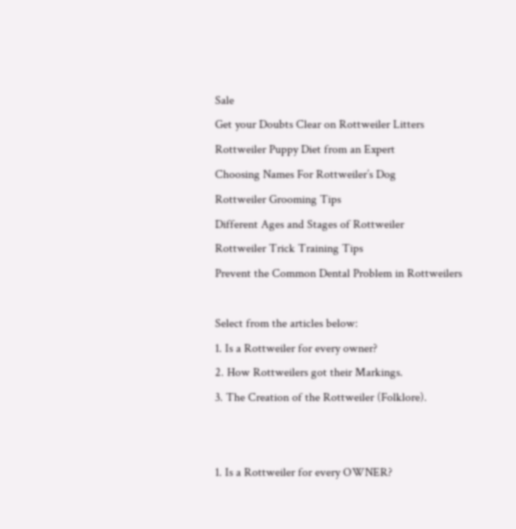Sale
Get your Doubts Clear on Rottweiler Litters
Rottweiler Puppy Diet from an Expert
Choosing Names For Rottweiler’s Dog
Rottweiler Grooming Tips
Different Ages and Stages of Rottweiler
Rottweiler Trick Training Tips
Prevent the Common Dental Problem in Rottweilers

Select from the articles below:
1. Is a Rottweiler for every owner?
2. How Rottweilers got their Markings.
3. The Creation of the Rottweiler (Folklore).


1. Is a Rottweiler for every OWNER?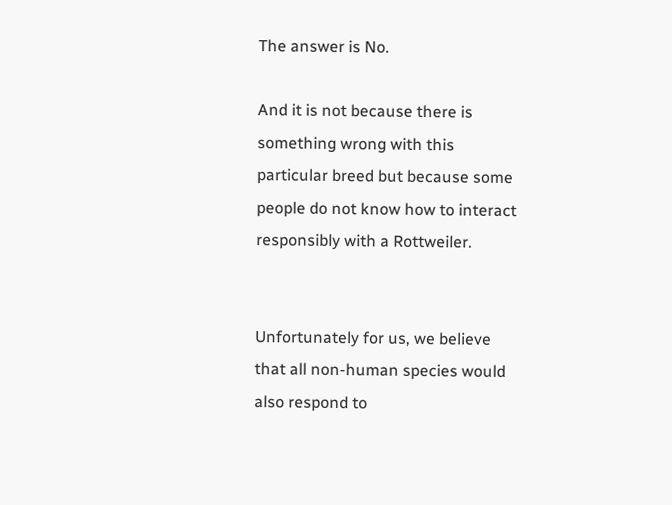The answer is No.

And it is not because there is something wrong with this particular breed but because some people do not know how to interact responsibly with a Rottweiler.


Unfortunately for us, we believe that all non-human species would also respond to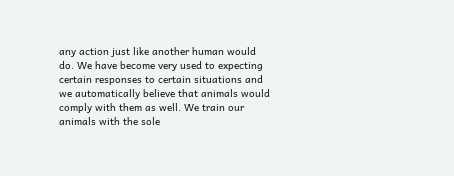any action just like another human would do. We have become very used to expecting certain responses to certain situations and we automatically believe that animals would comply with them as well. We train our animals with the sole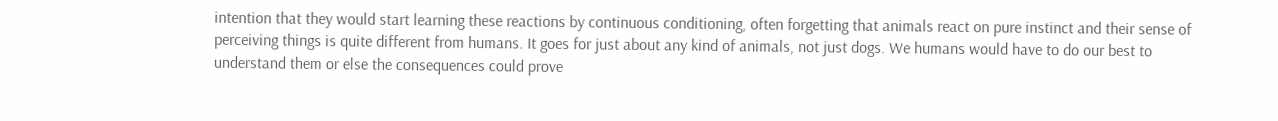intention that they would start learning these reactions by continuous conditioning, often forgetting that animals react on pure instinct and their sense of perceiving things is quite different from humans. It goes for just about any kind of animals, not just dogs. We humans would have to do our best to understand them or else the consequences could prove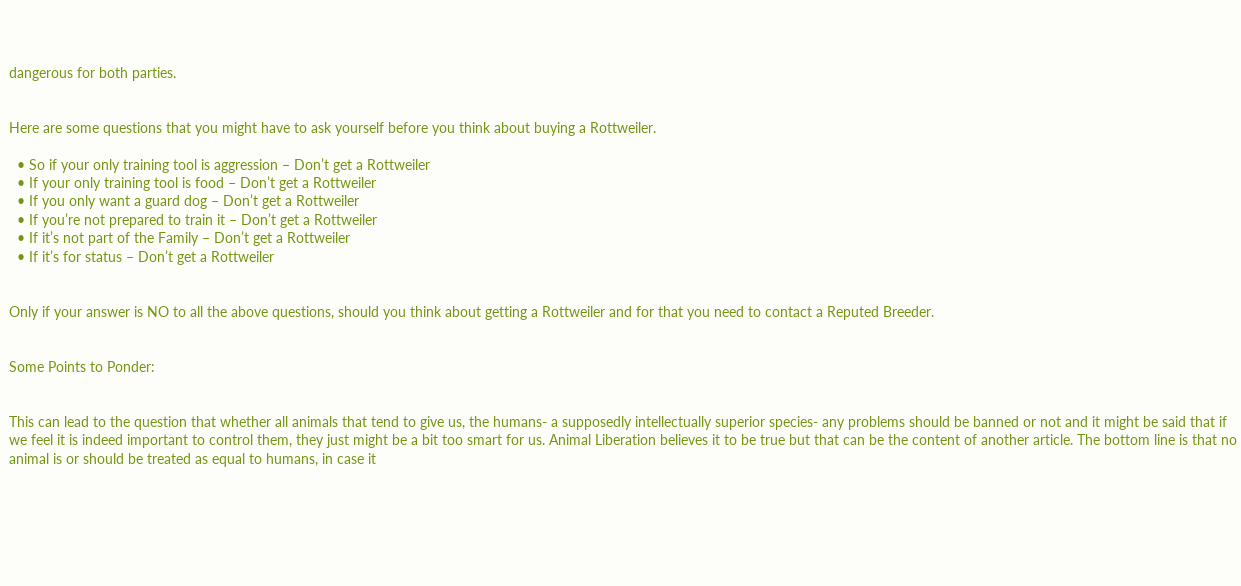dangerous for both parties.


Here are some questions that you might have to ask yourself before you think about buying a Rottweiler.

  • So if your only training tool is aggression – Don’t get a Rottweiler
  • If your only training tool is food – Don’t get a Rottweiler
  • If you only want a guard dog – Don’t get a Rottweiler
  • If you’re not prepared to train it – Don’t get a Rottweiler
  • If it’s not part of the Family – Don’t get a Rottweiler
  • If it’s for status – Don’t get a Rottweiler


Only if your answer is NO to all the above questions, should you think about getting a Rottweiler and for that you need to contact a Reputed Breeder.


Some Points to Ponder:


This can lead to the question that whether all animals that tend to give us, the humans- a supposedly intellectually superior species- any problems should be banned or not and it might be said that if we feel it is indeed important to control them, they just might be a bit too smart for us. Animal Liberation believes it to be true but that can be the content of another article. The bottom line is that no animal is or should be treated as equal to humans, in case it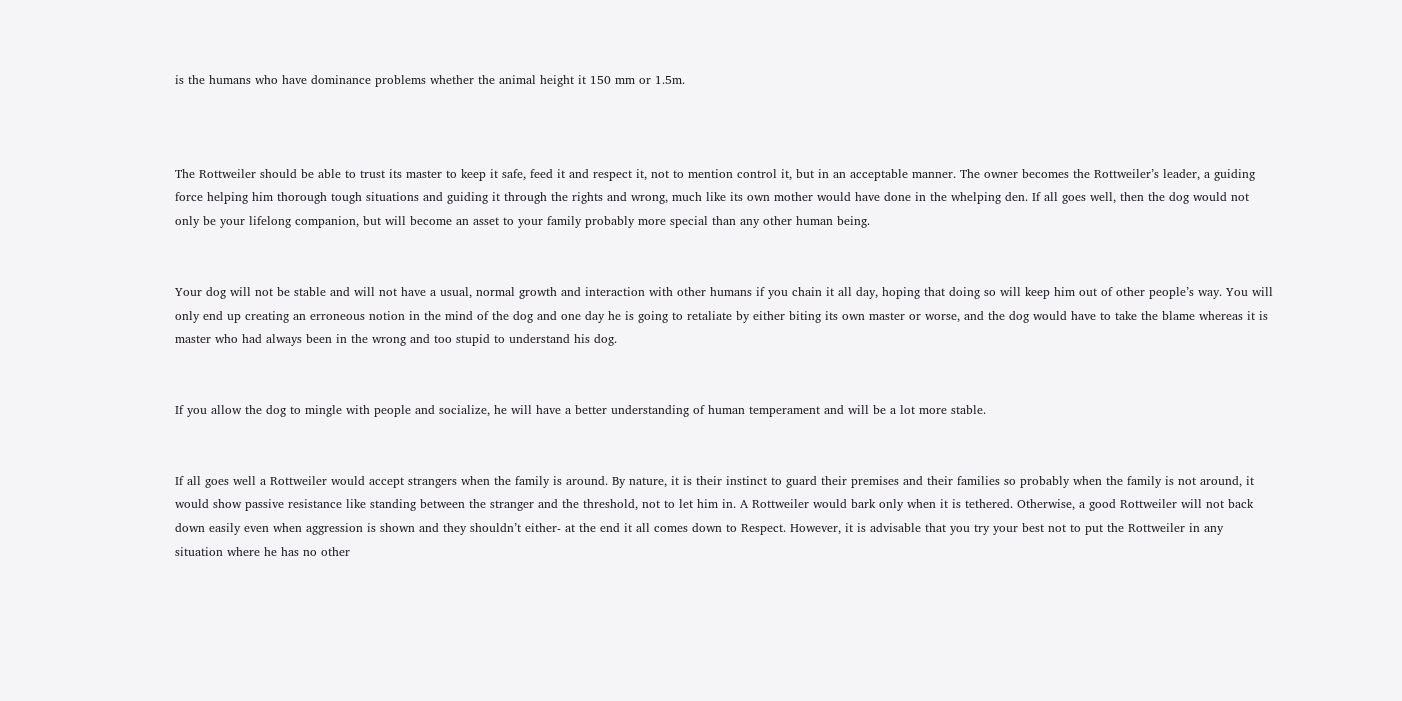is the humans who have dominance problems whether the animal height it 150 mm or 1.5m.



The Rottweiler should be able to trust its master to keep it safe, feed it and respect it, not to mention control it, but in an acceptable manner. The owner becomes the Rottweiler’s leader, a guiding force helping him thorough tough situations and guiding it through the rights and wrong, much like its own mother would have done in the whelping den. If all goes well, then the dog would not only be your lifelong companion, but will become an asset to your family probably more special than any other human being.


Your dog will not be stable and will not have a usual, normal growth and interaction with other humans if you chain it all day, hoping that doing so will keep him out of other people’s way. You will only end up creating an erroneous notion in the mind of the dog and one day he is going to retaliate by either biting its own master or worse, and the dog would have to take the blame whereas it is master who had always been in the wrong and too stupid to understand his dog.


If you allow the dog to mingle with people and socialize, he will have a better understanding of human temperament and will be a lot more stable.


If all goes well a Rottweiler would accept strangers when the family is around. By nature, it is their instinct to guard their premises and their families so probably when the family is not around, it would show passive resistance like standing between the stranger and the threshold, not to let him in. A Rottweiler would bark only when it is tethered. Otherwise, a good Rottweiler will not back down easily even when aggression is shown and they shouldn’t either- at the end it all comes down to Respect. However, it is advisable that you try your best not to put the Rottweiler in any situation where he has no other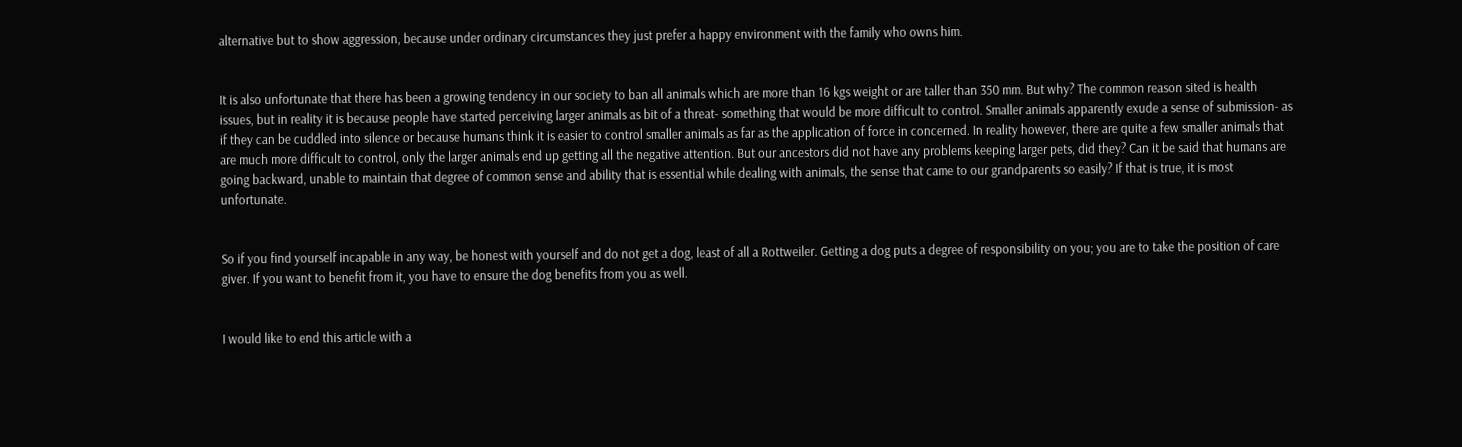alternative but to show aggression, because under ordinary circumstances they just prefer a happy environment with the family who owns him.


It is also unfortunate that there has been a growing tendency in our society to ban all animals which are more than 16 kgs weight or are taller than 350 mm. But why? The common reason sited is health issues, but in reality it is because people have started perceiving larger animals as bit of a threat- something that would be more difficult to control. Smaller animals apparently exude a sense of submission- as if they can be cuddled into silence or because humans think it is easier to control smaller animals as far as the application of force in concerned. In reality however, there are quite a few smaller animals that are much more difficult to control, only the larger animals end up getting all the negative attention. But our ancestors did not have any problems keeping larger pets, did they? Can it be said that humans are going backward, unable to maintain that degree of common sense and ability that is essential while dealing with animals, the sense that came to our grandparents so easily? If that is true, it is most unfortunate.


So if you find yourself incapable in any way, be honest with yourself and do not get a dog, least of all a Rottweiler. Getting a dog puts a degree of responsibility on you; you are to take the position of care giver. If you want to benefit from it, you have to ensure the dog benefits from you as well.


I would like to end this article with a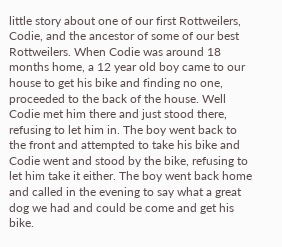little story about one of our first Rottweilers, Codie, and the ancestor of some of our best Rottweilers. When Codie was around 18 months home, a 12 year old boy came to our house to get his bike and finding no one, proceeded to the back of the house. Well Codie met him there and just stood there, refusing to let him in. The boy went back to the front and attempted to take his bike and Codie went and stood by the bike, refusing to let him take it either. The boy went back home and called in the evening to say what a great dog we had and could be come and get his bike.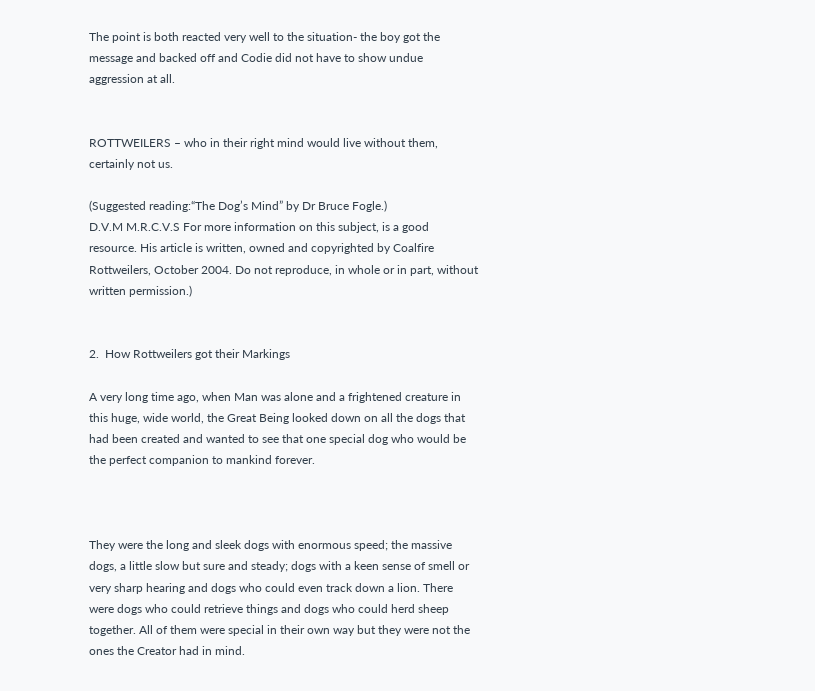The point is both reacted very well to the situation- the boy got the message and backed off and Codie did not have to show undue aggression at all.


ROTTWEILERS – who in their right mind would live without them, certainly not us.

(Suggested reading:“The Dog’s Mind” by Dr Bruce Fogle.)
D.V.M M.R.C.V.S For more information on this subject, is a good resource. His article is written, owned and copyrighted by Coalfire Rottweilers, October 2004. Do not reproduce, in whole or in part, without written permission.)


2.  How Rottweilers got their Markings

A very long time ago, when Man was alone and a frightened creature in this huge, wide world, the Great Being looked down on all the dogs that had been created and wanted to see that one special dog who would be the perfect companion to mankind forever.



They were the long and sleek dogs with enormous speed; the massive dogs, a little slow but sure and steady; dogs with a keen sense of smell or very sharp hearing and dogs who could even track down a lion. There were dogs who could retrieve things and dogs who could herd sheep together. All of them were special in their own way but they were not the ones the Creator had in mind.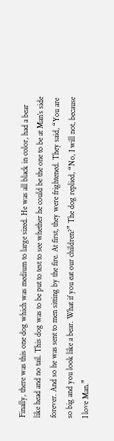Finally, there was this one dog which was medium to large sized. He was all black in color, had a bear like head and no tail. This dog was to be put to test to see whether he could be the one to be at Man’s side forever. And so he was sent to men sitting by the fire. At first, they were frightened. They said, “You are so big and you look like a bear. What if you eat our children?” The dog replied, “No, I will not, because I love Man.”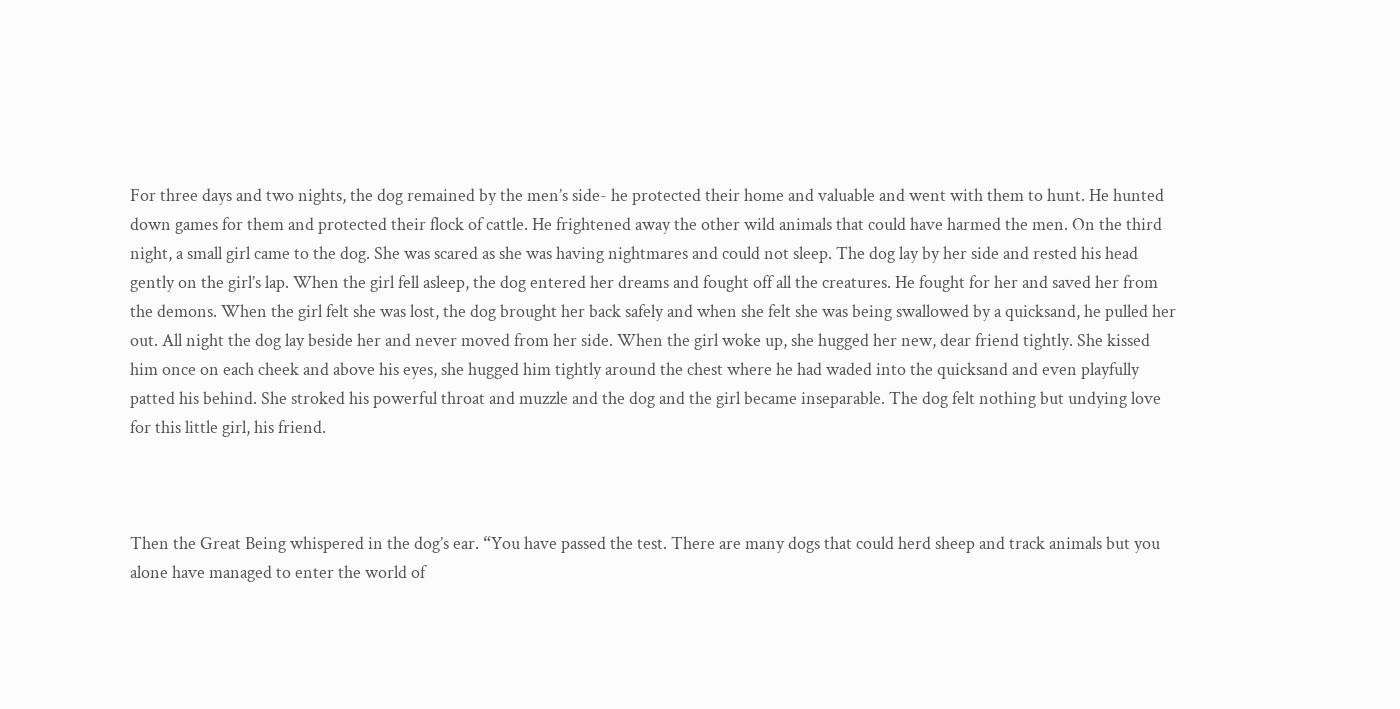For three days and two nights, the dog remained by the men’s side- he protected their home and valuable and went with them to hunt. He hunted down games for them and protected their flock of cattle. He frightened away the other wild animals that could have harmed the men. On the third night, a small girl came to the dog. She was scared as she was having nightmares and could not sleep. The dog lay by her side and rested his head gently on the girl’s lap. When the girl fell asleep, the dog entered her dreams and fought off all the creatures. He fought for her and saved her from the demons. When the girl felt she was lost, the dog brought her back safely and when she felt she was being swallowed by a quicksand, he pulled her out. All night the dog lay beside her and never moved from her side. When the girl woke up, she hugged her new, dear friend tightly. She kissed him once on each cheek and above his eyes, she hugged him tightly around the chest where he had waded into the quicksand and even playfully patted his behind. She stroked his powerful throat and muzzle and the dog and the girl became inseparable. The dog felt nothing but undying love for this little girl, his friend.



Then the Great Being whispered in the dog’s ear. “You have passed the test. There are many dogs that could herd sheep and track animals but you alone have managed to enter the world of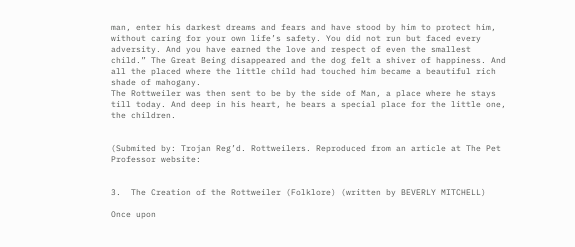man, enter his darkest dreams and fears and have stood by him to protect him, without caring for your own life’s safety. You did not run but faced every adversity. And you have earned the love and respect of even the smallest child.” The Great Being disappeared and the dog felt a shiver of happiness. And all the placed where the little child had touched him became a beautiful rich shade of mahogany.
The Rottweiler was then sent to be by the side of Man, a place where he stays till today. And deep in his heart, he bears a special place for the little one, the children.


(Submited by: Trojan Reg’d. Rottweilers. Reproduced from an article at The Pet Professor website:


3.  The Creation of the Rottweiler (Folklore) (written by BEVERLY MITCHELL)

Once upon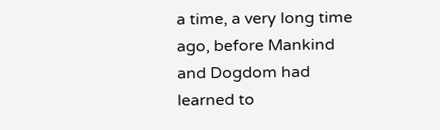a time, a very long time ago, before Mankind and Dogdom had learned to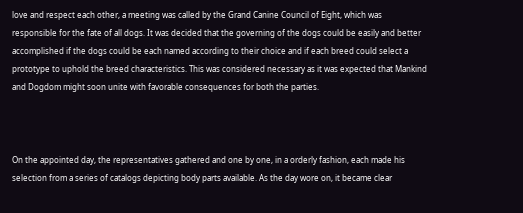love and respect each other, a meeting was called by the Grand Canine Council of Eight, which was responsible for the fate of all dogs. It was decided that the governing of the dogs could be easily and better accomplished if the dogs could be each named according to their choice and if each breed could select a prototype to uphold the breed characteristics. This was considered necessary as it was expected that Mankind and Dogdom might soon unite with favorable consequences for both the parties.



On the appointed day, the representatives gathered and one by one, in a orderly fashion, each made his selection from a series of catalogs depicting body parts available. As the day wore on, it became clear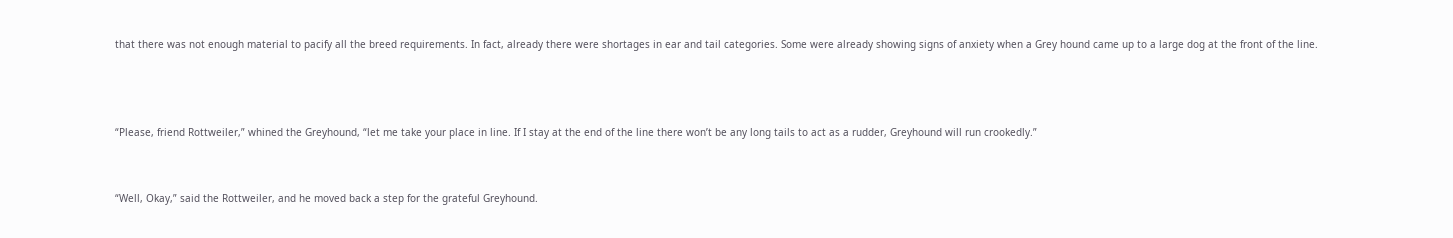that there was not enough material to pacify all the breed requirements. In fact, already there were shortages in ear and tail categories. Some were already showing signs of anxiety when a Grey hound came up to a large dog at the front of the line.



“Please, friend Rottweiler,” whined the Greyhound, “let me take your place in line. If I stay at the end of the line there won’t be any long tails to act as a rudder, Greyhound will run crookedly.”


“Well, Okay,” said the Rottweiler, and he moved back a step for the grateful Greyhound.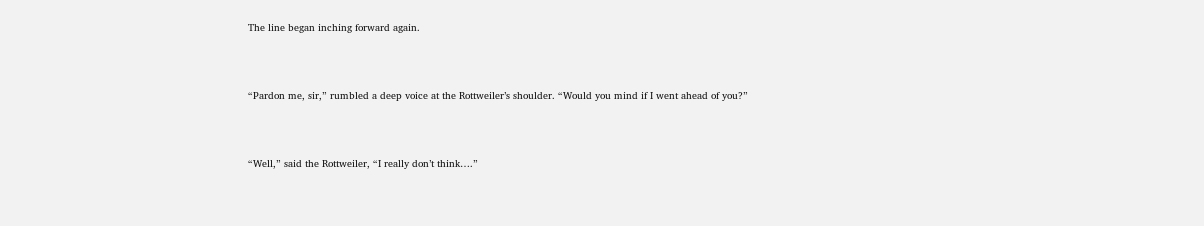The line began inching forward again.



“Pardon me, sir,” rumbled a deep voice at the Rottweiler’s shoulder. “Would you mind if I went ahead of you?”



“Well,” said the Rottweiler, “I really don’t think….”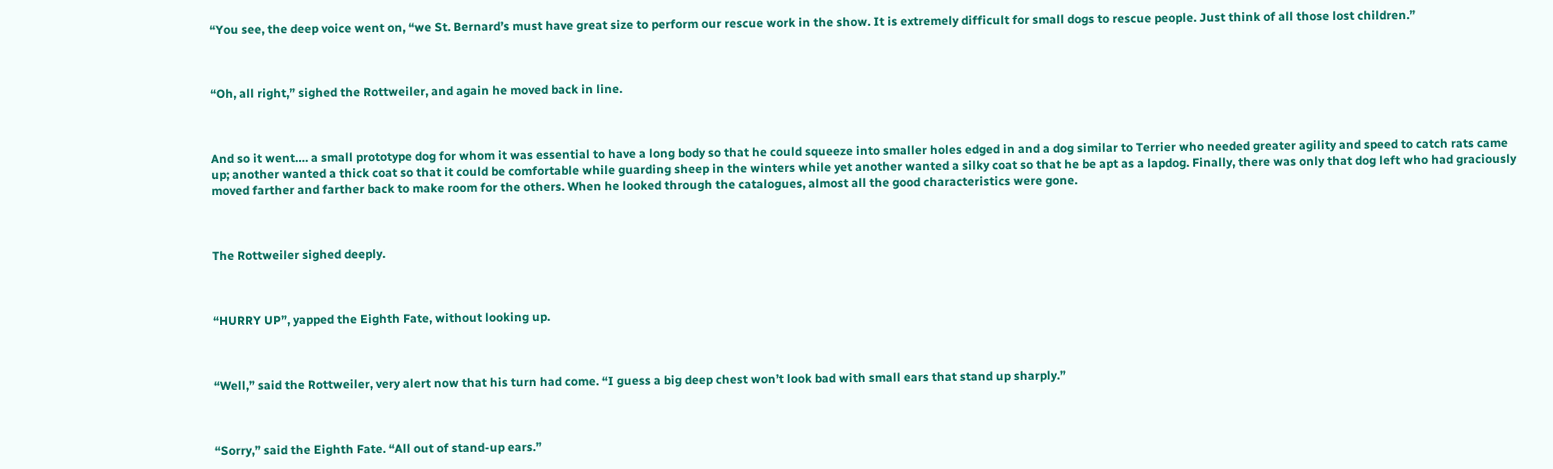“You see, the deep voice went on, “we St. Bernard’s must have great size to perform our rescue work in the show. It is extremely difficult for small dogs to rescue people. Just think of all those lost children.”



“Oh, all right,” sighed the Rottweiler, and again he moved back in line.



And so it went…. a small prototype dog for whom it was essential to have a long body so that he could squeeze into smaller holes edged in and a dog similar to Terrier who needed greater agility and speed to catch rats came up; another wanted a thick coat so that it could be comfortable while guarding sheep in the winters while yet another wanted a silky coat so that he be apt as a lapdog. Finally, there was only that dog left who had graciously moved farther and farther back to make room for the others. When he looked through the catalogues, almost all the good characteristics were gone.



The Rottweiler sighed deeply.



“HURRY UP”, yapped the Eighth Fate, without looking up.



“Well,” said the Rottweiler, very alert now that his turn had come. “I guess a big deep chest won’t look bad with small ears that stand up sharply.”



“Sorry,” said the Eighth Fate. “All out of stand-up ears.”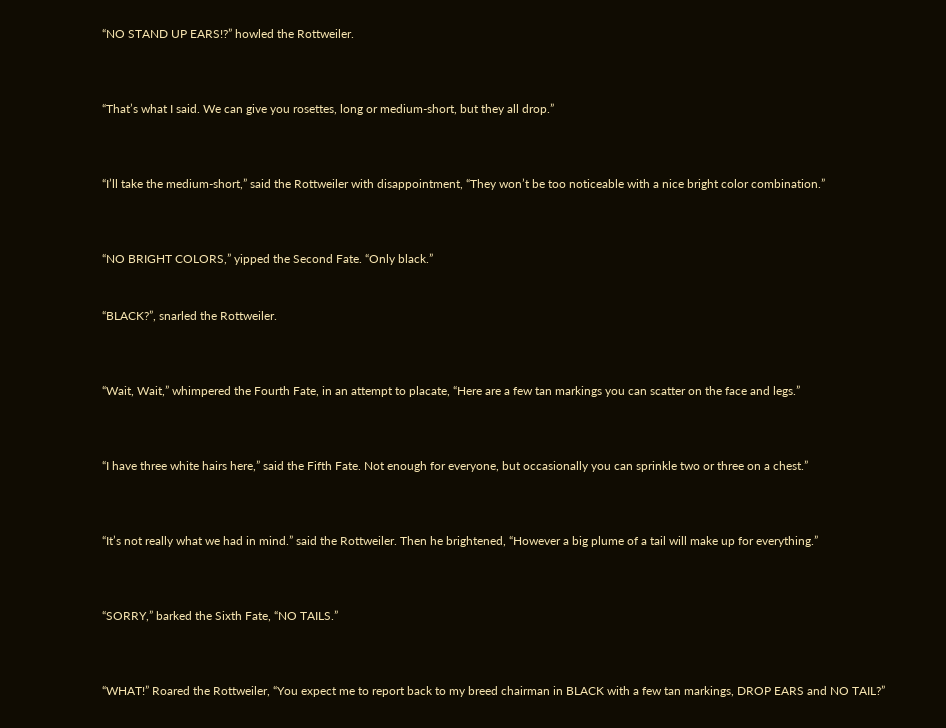“NO STAND UP EARS!?” howled the Rottweiler.



“That’s what I said. We can give you rosettes, long or medium-short, but they all drop.”



“I’ll take the medium-short,” said the Rottweiler with disappointment, “They won’t be too noticeable with a nice bright color combination.”



“NO BRIGHT COLORS,” yipped the Second Fate. “Only black.”


“BLACK?”, snarled the Rottweiler.



“Wait, Wait,” whimpered the Fourth Fate, in an attempt to placate, “Here are a few tan markings you can scatter on the face and legs.”



“I have three white hairs here,” said the Fifth Fate. Not enough for everyone, but occasionally you can sprinkle two or three on a chest.”



“It’s not really what we had in mind.” said the Rottweiler. Then he brightened, “However a big plume of a tail will make up for everything.”



“SORRY,” barked the Sixth Fate, “NO TAILS.”



“WHAT!” Roared the Rottweiler, “You expect me to report back to my breed chairman in BLACK with a few tan markings, DROP EARS and NO TAIL?”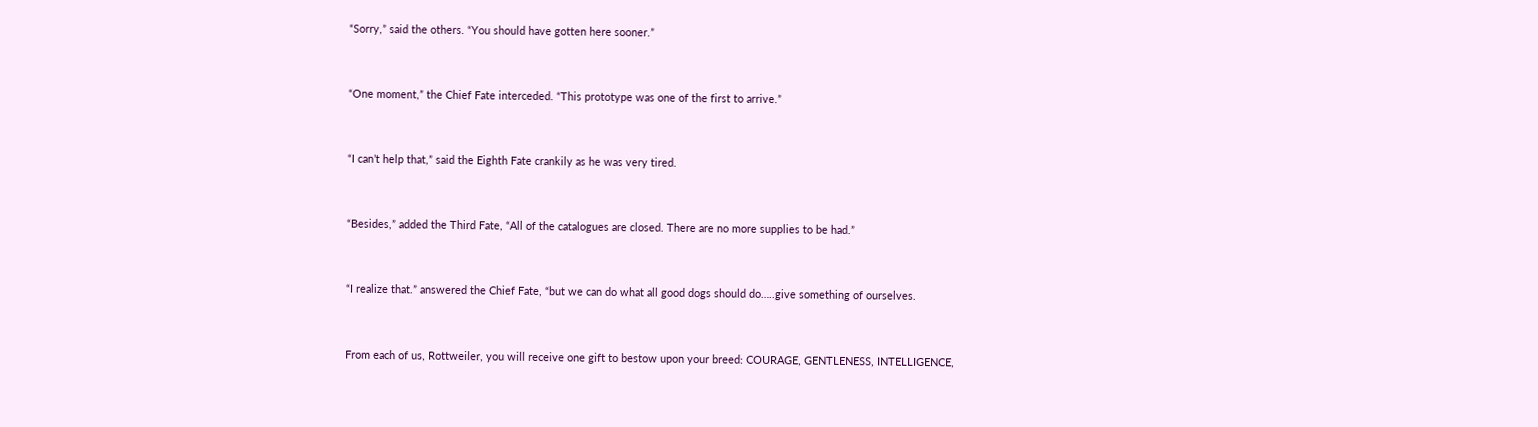“Sorry,” said the others. “You should have gotten here sooner.”



“One moment,” the Chief Fate interceded. “This prototype was one of the first to arrive.”



“I can’t help that,” said the Eighth Fate crankily as he was very tired.



“Besides,” added the Third Fate, “All of the catalogues are closed. There are no more supplies to be had.”



“I realize that.” answered the Chief Fate, “but we can do what all good dogs should do…..give something of ourselves.



From each of us, Rottweiler, you will receive one gift to bestow upon your breed: COURAGE, GENTLENESS, INTELLIGENCE,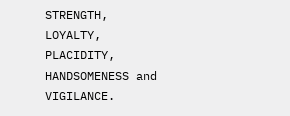STRENGTH, LOYALTY, PLACIDITY, HANDSOMENESS and VIGILANCE.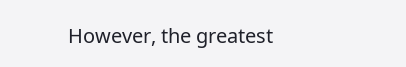However, the greatest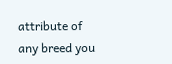attribute of any breed you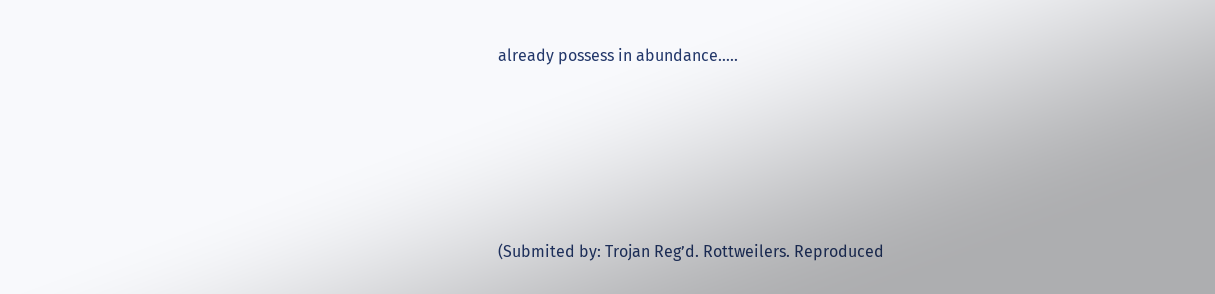already possess in abundance…..





(Submited by: Trojan Reg’d. Rottweilers. Reproduced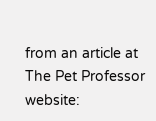from an article at The Pet Professor website: